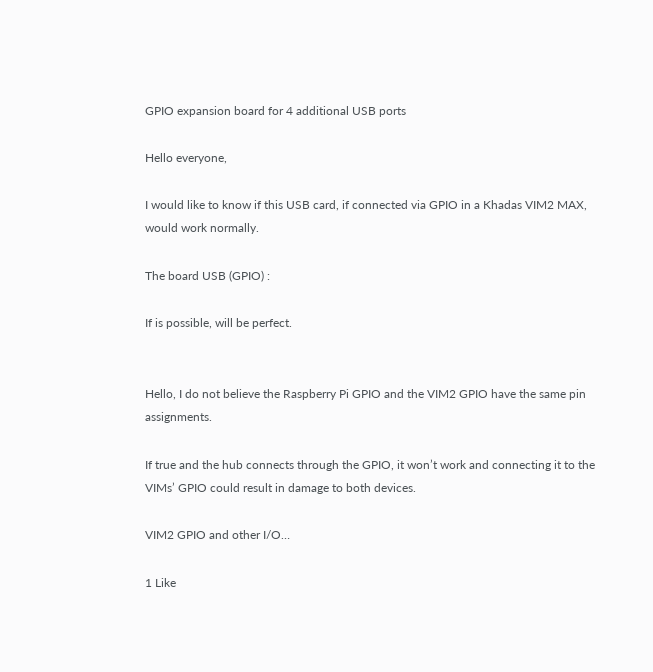GPIO expansion board for 4 additional USB ports

Hello everyone,

I would like to know if this USB card, if connected via GPIO in a Khadas VIM2 MAX, would work normally.

The board USB (GPIO) :

If is possible, will be perfect.


Hello, I do not believe the Raspberry Pi GPIO and the VIM2 GPIO have the same pin assignments.

If true and the hub connects through the GPIO, it won’t work and connecting it to the VIMs’ GPIO could result in damage to both devices.

VIM2 GPIO and other I/O…

1 Like